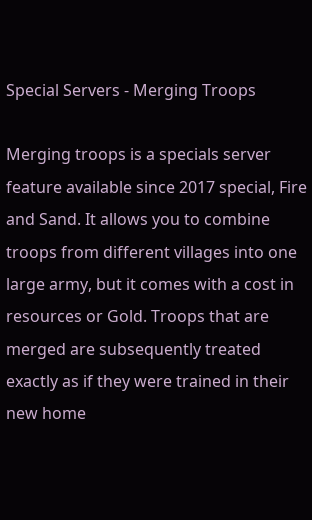Special Servers - Merging Troops

Merging troops is a specials server feature available since 2017 special, Fire and Sand. It allows you to combine troops from different villages into one large army, but it comes with a cost in resources or Gold. Troops that are merged are subsequently treated exactly as if they were trained in their new home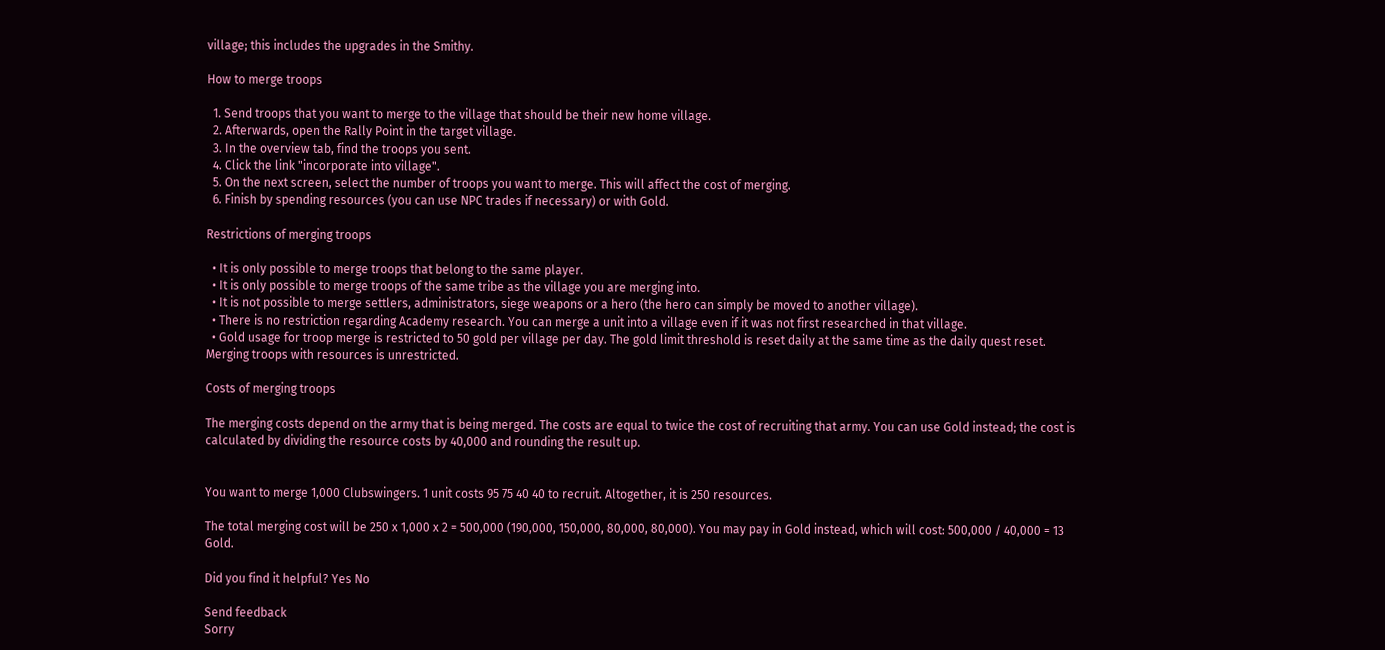village; this includes the upgrades in the Smithy.

How to merge troops

  1. Send troops that you want to merge to the village that should be their new home village.
  2. Afterwards, open the Rally Point in the target village.
  3. In the overview tab, find the troops you sent.
  4. Click the link "incorporate into village".
  5. On the next screen, select the number of troops you want to merge. This will affect the cost of merging.
  6. Finish by spending resources (you can use NPC trades if necessary) or with Gold.

Restrictions of merging troops

  • It is only possible to merge troops that belong to the same player.
  • It is only possible to merge troops of the same tribe as the village you are merging into.
  • It is not possible to merge settlers, administrators, siege weapons or a hero (the hero can simply be moved to another village).
  • There is no restriction regarding Academy research. You can merge a unit into a village even if it was not first researched in that village.
  • Gold usage for troop merge is restricted to 50 gold per village per day. The gold limit threshold is reset daily at the same time as the daily quest reset. Merging troops with resources is unrestricted.

Costs of merging troops

The merging costs depend on the army that is being merged. The costs are equal to twice the cost of recruiting that army. You can use Gold instead; the cost is calculated by dividing the resource costs by 40,000 and rounding the result up.


You want to merge 1,000 Clubswingers. 1 unit costs 95 75 40 40 to recruit. Altogether, it is 250 resources.

The total merging cost will be 250 x 1,000 x 2 = 500,000 (190,000, 150,000, 80,000, 80,000). You may pay in Gold instead, which will cost: 500,000 / 40,000 = 13 Gold.

Did you find it helpful? Yes No

Send feedback
Sorry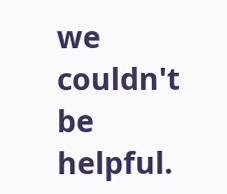we couldn't be helpful.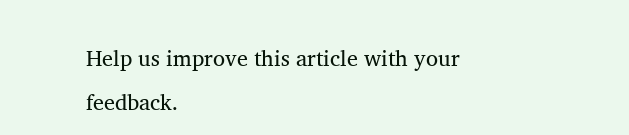Help us improve this article with your feedback.